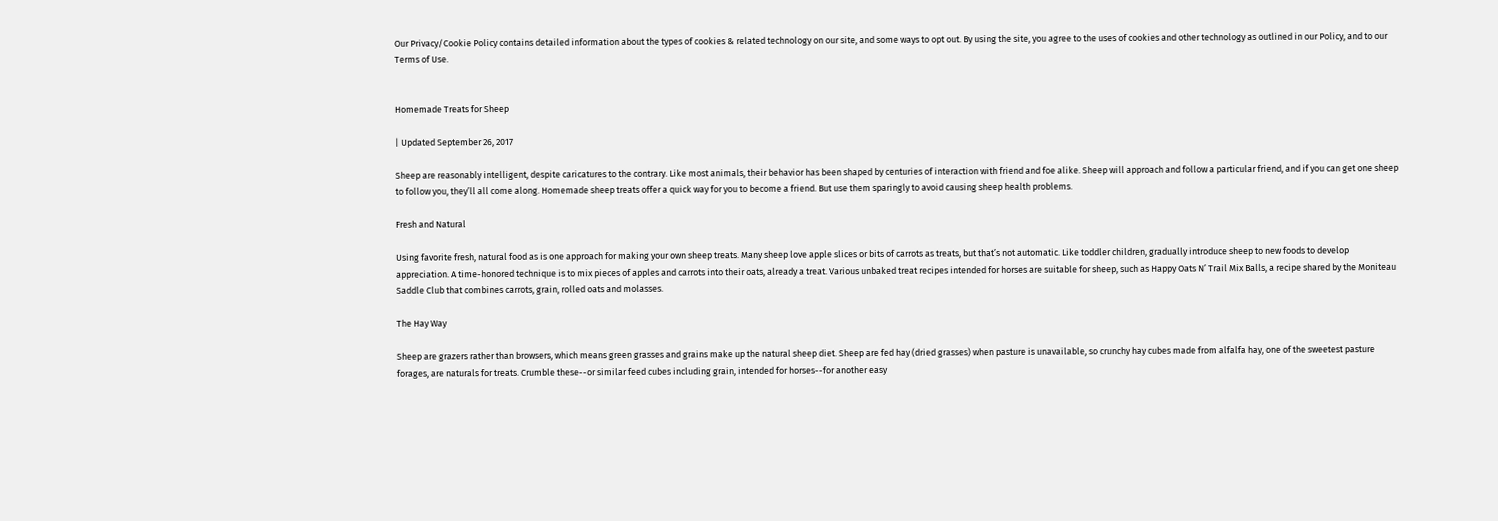Our Privacy/Cookie Policy contains detailed information about the types of cookies & related technology on our site, and some ways to opt out. By using the site, you agree to the uses of cookies and other technology as outlined in our Policy, and to our Terms of Use.


Homemade Treats for Sheep

| Updated September 26, 2017

Sheep are reasonably intelligent, despite caricatures to the contrary. Like most animals, their behavior has been shaped by centuries of interaction with friend and foe alike. Sheep will approach and follow a particular friend, and if you can get one sheep to follow you, they’ll all come along. Homemade sheep treats offer a quick way for you to become a friend. But use them sparingly to avoid causing sheep health problems.

Fresh and Natural

Using favorite fresh, natural food as is one approach for making your own sheep treats. Many sheep love apple slices or bits of carrots as treats, but that’s not automatic. Like toddler children, gradually introduce sheep to new foods to develop appreciation. A time-honored technique is to mix pieces of apples and carrots into their oats, already a treat. Various unbaked treat recipes intended for horses are suitable for sheep, such as Happy Oats N’ Trail Mix Balls, a recipe shared by the Moniteau Saddle Club that combines carrots, grain, rolled oats and molasses.

The Hay Way

Sheep are grazers rather than browsers, which means green grasses and grains make up the natural sheep diet. Sheep are fed hay (dried grasses) when pasture is unavailable, so crunchy hay cubes made from alfalfa hay, one of the sweetest pasture forages, are naturals for treats. Crumble these--or similar feed cubes including grain, intended for horses--for another easy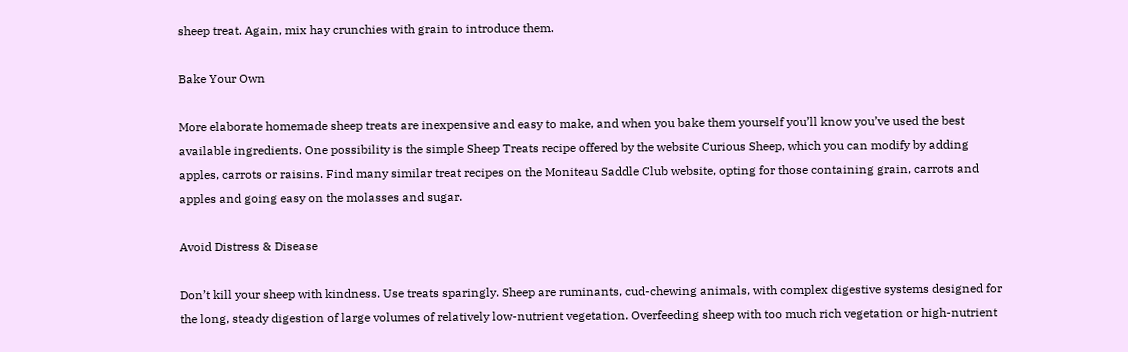sheep treat. Again, mix hay crunchies with grain to introduce them.

Bake Your Own

More elaborate homemade sheep treats are inexpensive and easy to make, and when you bake them yourself you’ll know you’ve used the best available ingredients. One possibility is the simple Sheep Treats recipe offered by the website Curious Sheep, which you can modify by adding apples, carrots or raisins. Find many similar treat recipes on the Moniteau Saddle Club website, opting for those containing grain, carrots and apples and going easy on the molasses and sugar.

Avoid Distress & Disease

Don’t kill your sheep with kindness. Use treats sparingly. Sheep are ruminants, cud-chewing animals, with complex digestive systems designed for the long, steady digestion of large volumes of relatively low-nutrient vegetation. Overfeeding sheep with too much rich vegetation or high-nutrient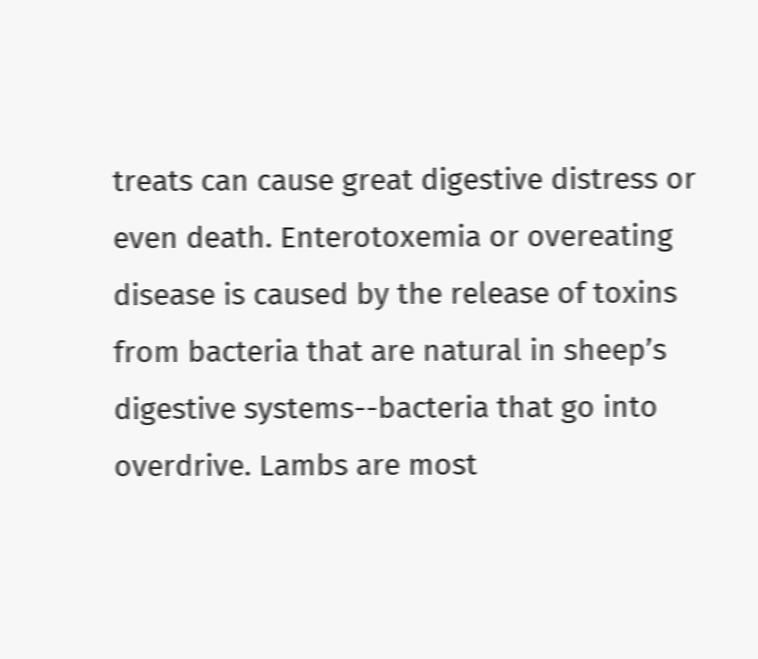treats can cause great digestive distress or even death. Enterotoxemia or overeating disease is caused by the release of toxins from bacteria that are natural in sheep’s digestive systems--bacteria that go into overdrive. Lambs are most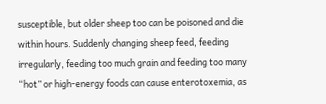susceptible, but older sheep too can be poisoned and die within hours. Suddenly changing sheep feed, feeding irregularly, feeding too much grain and feeding too many “hot” or high-energy foods can cause enterotoxemia, as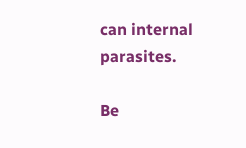can internal parasites.

Be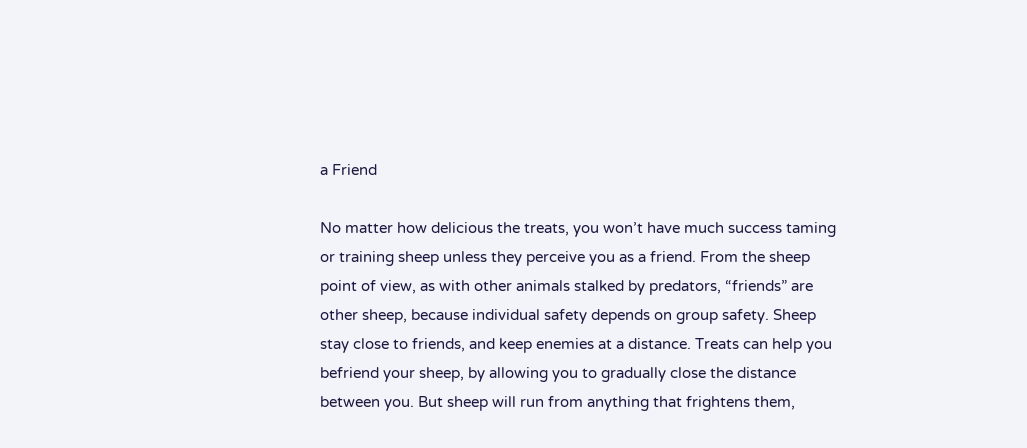a Friend

No matter how delicious the treats, you won’t have much success taming or training sheep unless they perceive you as a friend. From the sheep point of view, as with other animals stalked by predators, “friends” are other sheep, because individual safety depends on group safety. Sheep stay close to friends, and keep enemies at a distance. Treats can help you befriend your sheep, by allowing you to gradually close the distance between you. But sheep will run from anything that frightens them,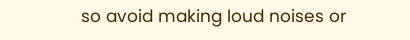so avoid making loud noises or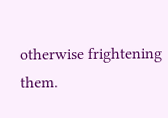otherwise frightening them.